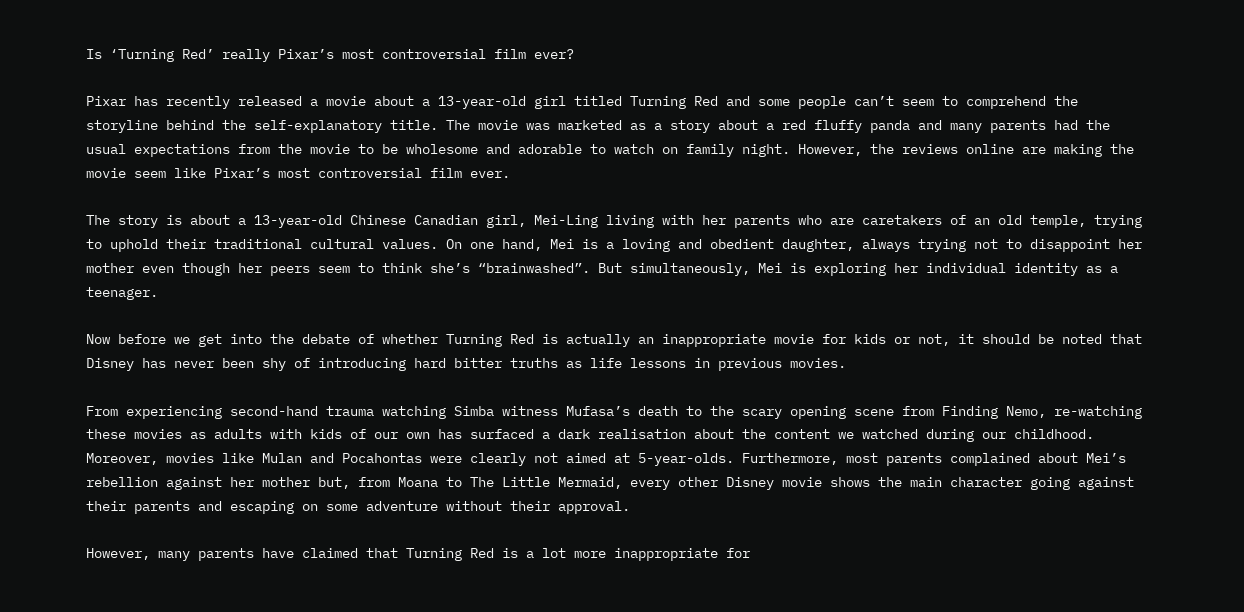Is ‘Turning Red’ really Pixar’s most controversial film ever?

Pixar has recently released a movie about a 13-year-old girl titled Turning Red and some people can’t seem to comprehend the storyline behind the self-explanatory title. The movie was marketed as a story about a red fluffy panda and many parents had the usual expectations from the movie to be wholesome and adorable to watch on family night. However, the reviews online are making the movie seem like Pixar’s most controversial film ever.

The story is about a 13-year-old Chinese Canadian girl, Mei-Ling living with her parents who are caretakers of an old temple, trying to uphold their traditional cultural values. On one hand, Mei is a loving and obedient daughter, always trying not to disappoint her mother even though her peers seem to think she’s “brainwashed”. But simultaneously, Mei is exploring her individual identity as a teenager.

Now before we get into the debate of whether Turning Red is actually an inappropriate movie for kids or not, it should be noted that Disney has never been shy of introducing hard bitter truths as life lessons in previous movies.

From experiencing second-hand trauma watching Simba witness Mufasa’s death to the scary opening scene from Finding Nemo, re-watching these movies as adults with kids of our own has surfaced a dark realisation about the content we watched during our childhood. Moreover, movies like Mulan and Pocahontas were clearly not aimed at 5-year-olds. Furthermore, most parents complained about Mei’s rebellion against her mother but, from Moana to The Little Mermaid, every other Disney movie shows the main character going against their parents and escaping on some adventure without their approval.

However, many parents have claimed that Turning Red is a lot more inappropriate for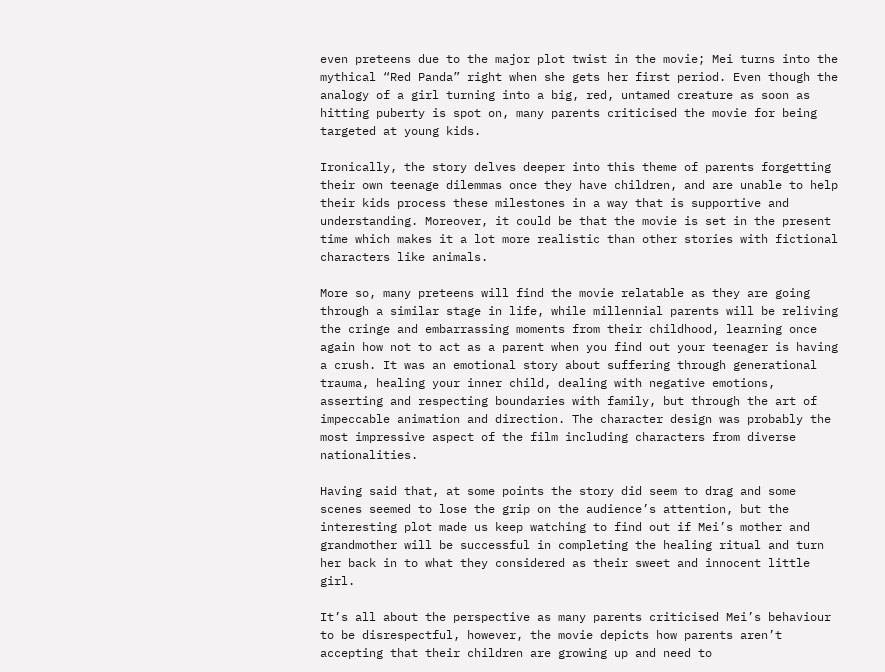even preteens due to the major plot twist in the movie; Mei turns into the mythical “Red Panda” right when she gets her first period. Even though the analogy of a girl turning into a big, red, untamed creature as soon as hitting puberty is spot on, many parents criticised the movie for being targeted at young kids.

Ironically, the story delves deeper into this theme of parents forgetting their own teenage dilemmas once they have children, and are unable to help their kids process these milestones in a way that is supportive and understanding. Moreover, it could be that the movie is set in the present time which makes it a lot more realistic than other stories with fictional characters like animals.

More so, many preteens will find the movie relatable as they are going through a similar stage in life, while millennial parents will be reliving the cringe and embarrassing moments from their childhood, learning once again how not to act as a parent when you find out your teenager is having a crush. It was an emotional story about suffering through generational trauma, healing your inner child, dealing with negative emotions, asserting and respecting boundaries with family, but through the art of impeccable animation and direction. The character design was probably the most impressive aspect of the film including characters from diverse nationalities.

Having said that, at some points the story did seem to drag and some scenes seemed to lose the grip on the audience’s attention, but the interesting plot made us keep watching to find out if Mei’s mother and grandmother will be successful in completing the healing ritual and turn her back in to what they considered as their sweet and innocent little girl.

It’s all about the perspective as many parents criticised Mei’s behaviour to be disrespectful, however, the movie depicts how parents aren’t accepting that their children are growing up and need to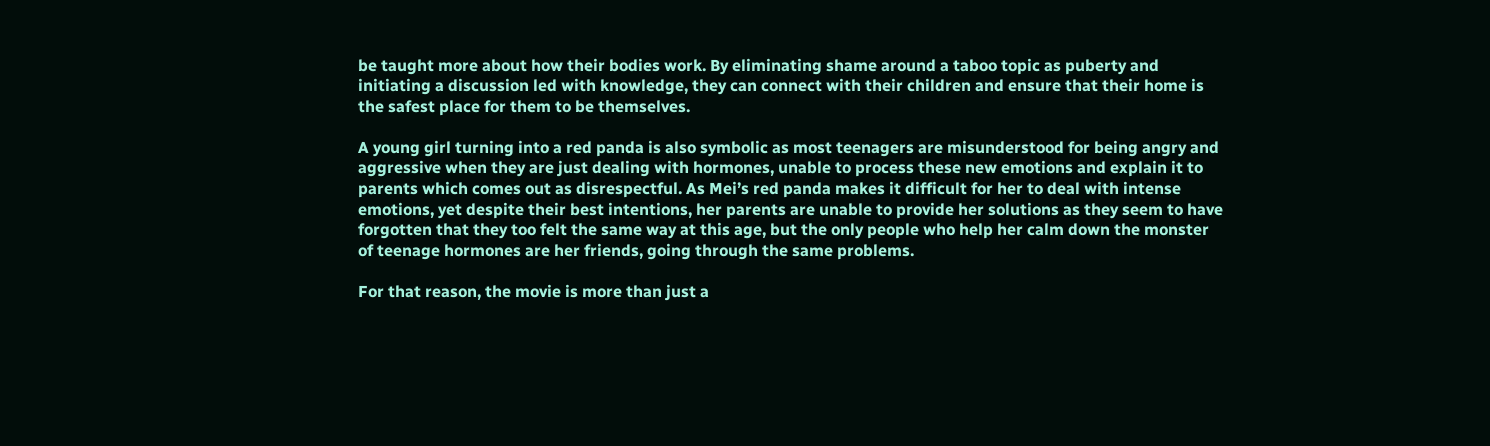be taught more about how their bodies work. By eliminating shame around a taboo topic as puberty and initiating a discussion led with knowledge, they can connect with their children and ensure that their home is the safest place for them to be themselves.

A young girl turning into a red panda is also symbolic as most teenagers are misunderstood for being angry and aggressive when they are just dealing with hormones, unable to process these new emotions and explain it to parents which comes out as disrespectful. As Mei’s red panda makes it difficult for her to deal with intense emotions, yet despite their best intentions, her parents are unable to provide her solutions as they seem to have forgotten that they too felt the same way at this age, but the only people who help her calm down the monster of teenage hormones are her friends, going through the same problems.

For that reason, the movie is more than just a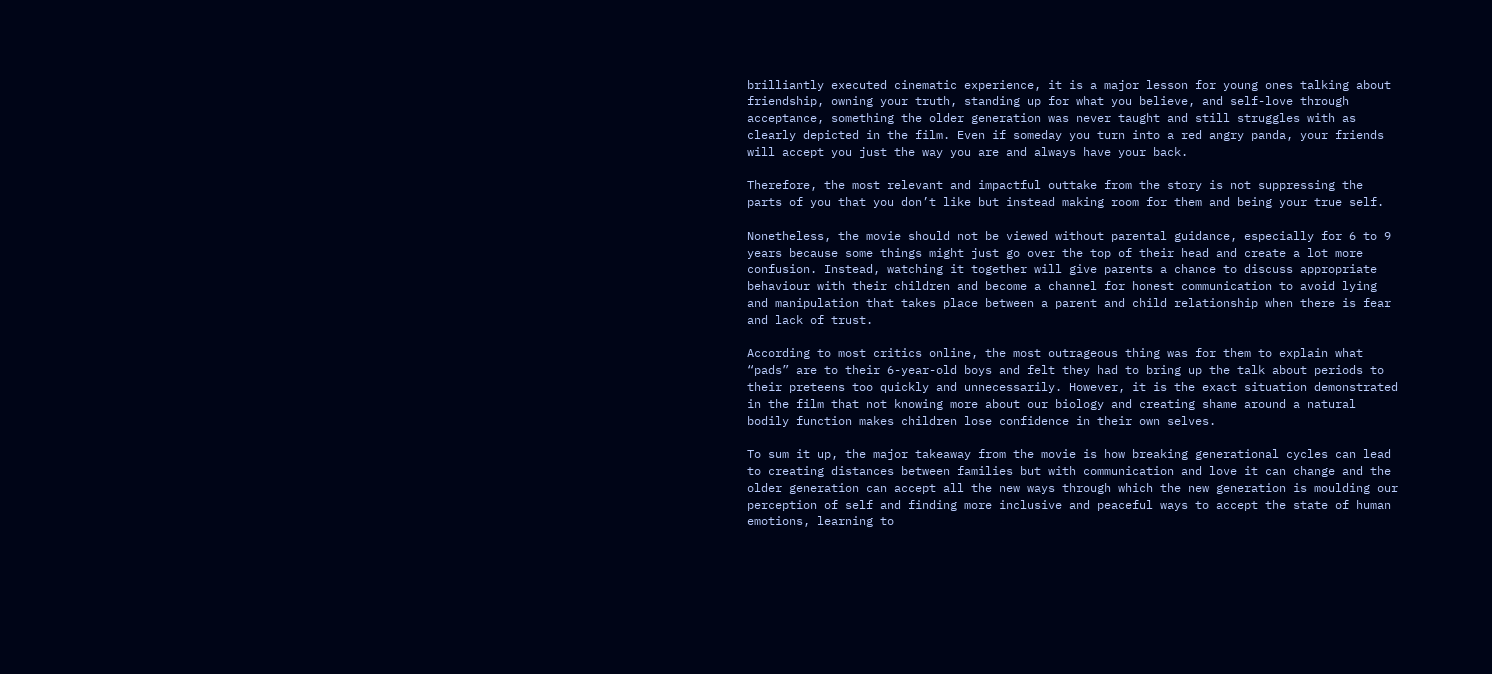brilliantly executed cinematic experience, it is a major lesson for young ones talking about friendship, owning your truth, standing up for what you believe, and self-love through acceptance, something the older generation was never taught and still struggles with as clearly depicted in the film. Even if someday you turn into a red angry panda, your friends will accept you just the way you are and always have your back.

Therefore, the most relevant and impactful outtake from the story is not suppressing the parts of you that you don’t like but instead making room for them and being your true self.

Nonetheless, the movie should not be viewed without parental guidance, especially for 6 to 9 years because some things might just go over the top of their head and create a lot more confusion. Instead, watching it together will give parents a chance to discuss appropriate behaviour with their children and become a channel for honest communication to avoid lying and manipulation that takes place between a parent and child relationship when there is fear and lack of trust.

According to most critics online, the most outrageous thing was for them to explain what “pads” are to their 6-year-old boys and felt they had to bring up the talk about periods to their preteens too quickly and unnecessarily. However, it is the exact situation demonstrated in the film that not knowing more about our biology and creating shame around a natural bodily function makes children lose confidence in their own selves.

To sum it up, the major takeaway from the movie is how breaking generational cycles can lead to creating distances between families but with communication and love it can change and the older generation can accept all the new ways through which the new generation is moulding our perception of self and finding more inclusive and peaceful ways to accept the state of human emotions, learning to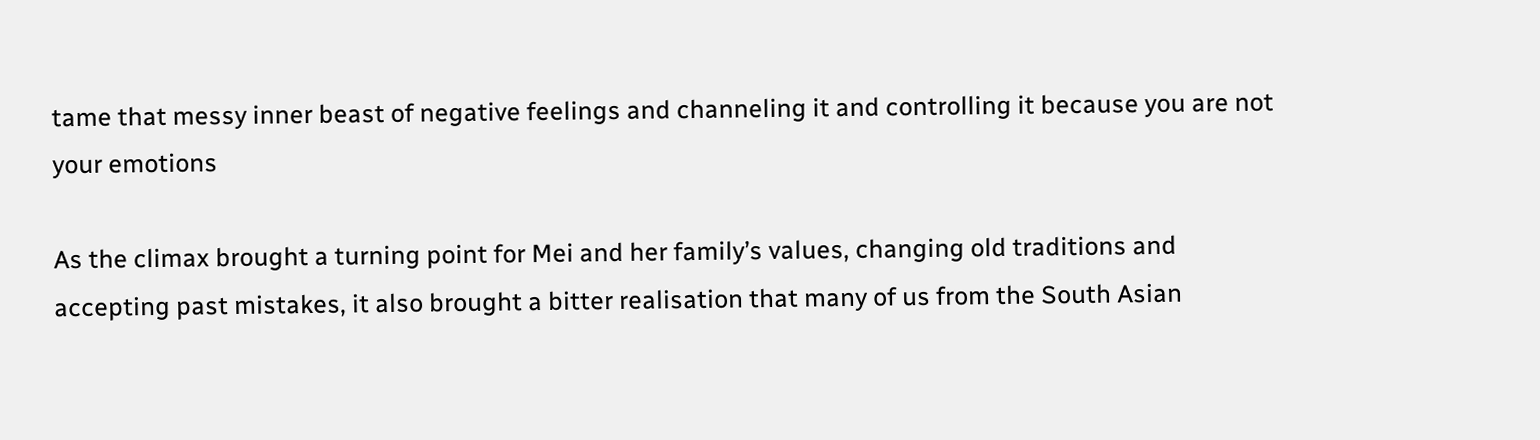tame that messy inner beast of negative feelings and channeling it and controlling it because you are not your emotions

As the climax brought a turning point for Mei and her family’s values, changing old traditions and accepting past mistakes, it also brought a bitter realisation that many of us from the South Asian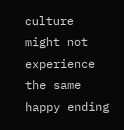culture might not experience the same happy ending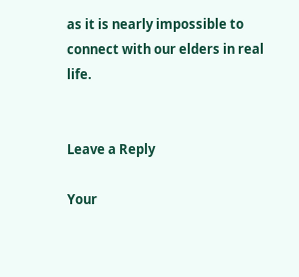as it is nearly impossible to connect with our elders in real life.


Leave a Reply

Your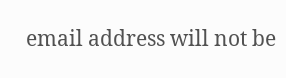email address will not be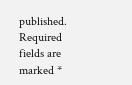published. Required fields are marked *